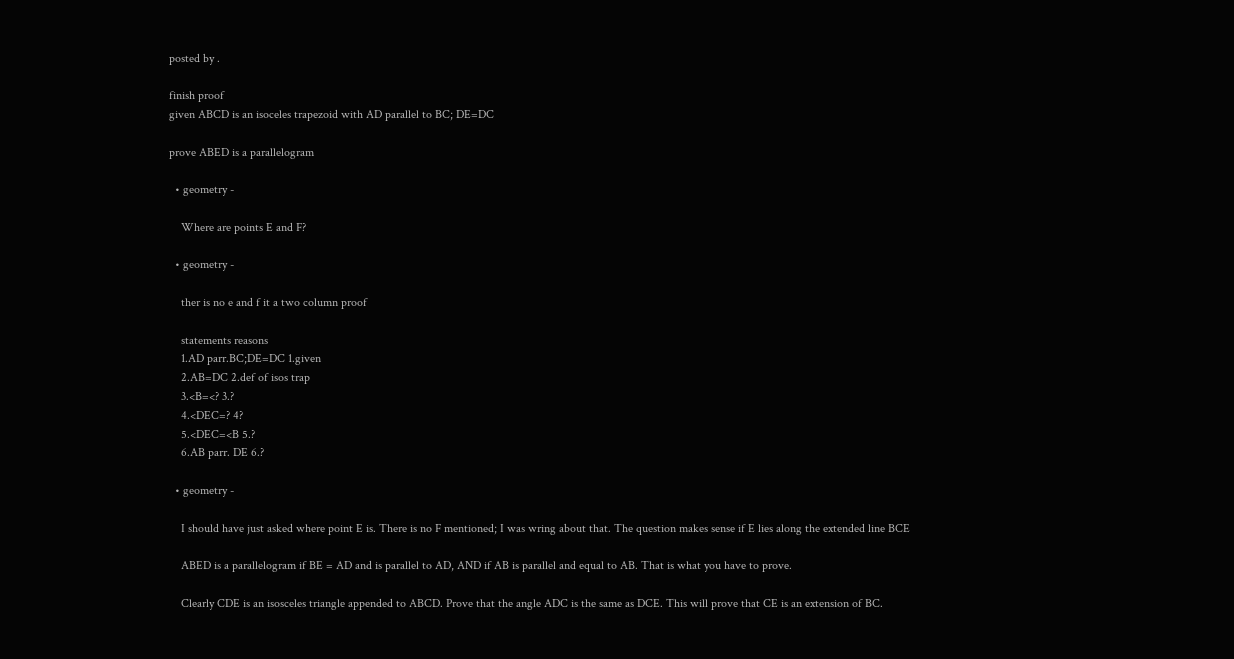posted by .

finish proof
given ABCD is an isoceles trapezoid with AD parallel to BC; DE=DC

prove ABED is a parallelogram

  • geometry -

    Where are points E and F?

  • geometry -

    ther is no e and f it a two column proof

    statements reasons
    1.AD parr.BC;DE=DC 1.given
    2.AB=DC 2.def of isos trap
    3.<B=<? 3.?
    4.<DEC=? 4?
    5.<DEC=<B 5.?
    6.AB parr. DE 6.?

  • geometry -

    I should have just asked where point E is. There is no F mentioned; I was wring about that. The question makes sense if E lies along the extended line BCE

    ABED is a parallelogram if BE = AD and is parallel to AD, AND if AB is parallel and equal to AB. That is what you have to prove.

    Clearly CDE is an isosceles triangle appended to ABCD. Prove that the angle ADC is the same as DCE. This will prove that CE is an extension of BC.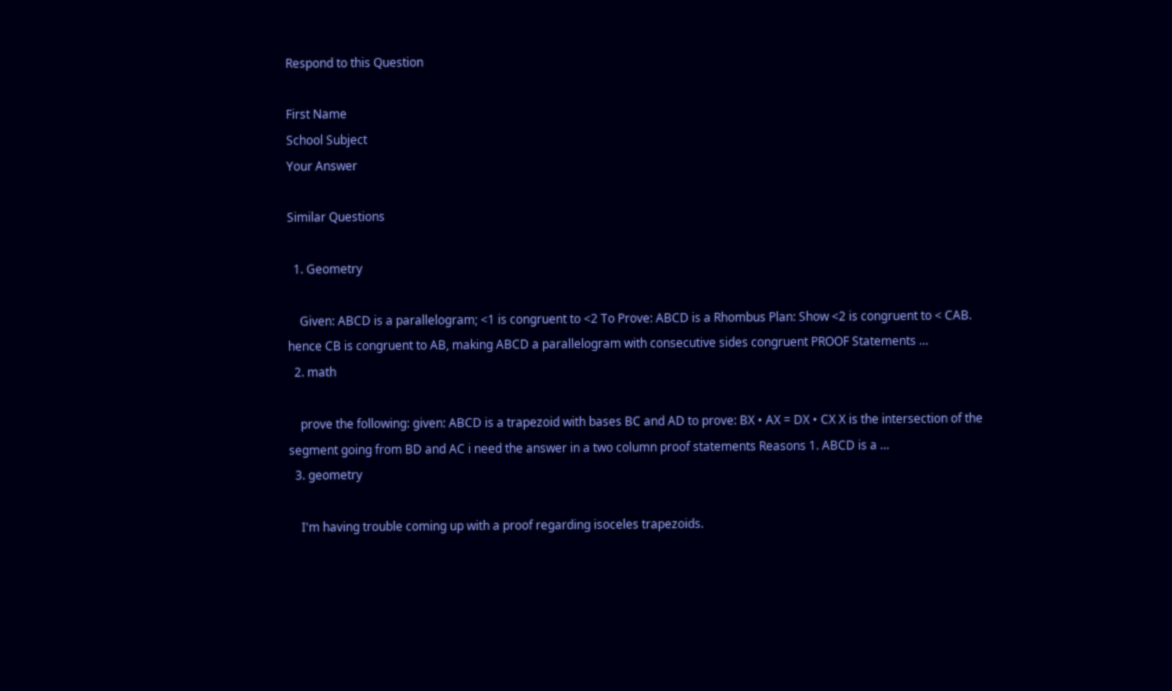Respond to this Question

First Name
School Subject
Your Answer

Similar Questions

  1. Geometry

    Given: ABCD is a parallelogram; <1 is congruent to <2 To Prove: ABCD is a Rhombus Plan: Show <2 is congruent to < CAB. hence CB is congruent to AB, making ABCD a parallelogram with consecutive sides congruent PROOF Statements …
  2. math

    prove the following: given: ABCD is a trapezoid with bases BC and AD to prove: BX • AX = DX • CX X is the intersection of the segment going from BD and AC i need the answer in a two column proof statements Reasons 1. ABCD is a …
  3. geometry

    I'm having trouble coming up with a proof regarding isoceles trapezoids.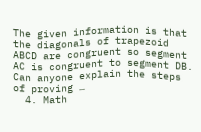The given information is that the diagonals of trapezoid ABCD are congruent so segment AC is congruent to segment DB. Can anyone explain the steps of proving …
  4. Math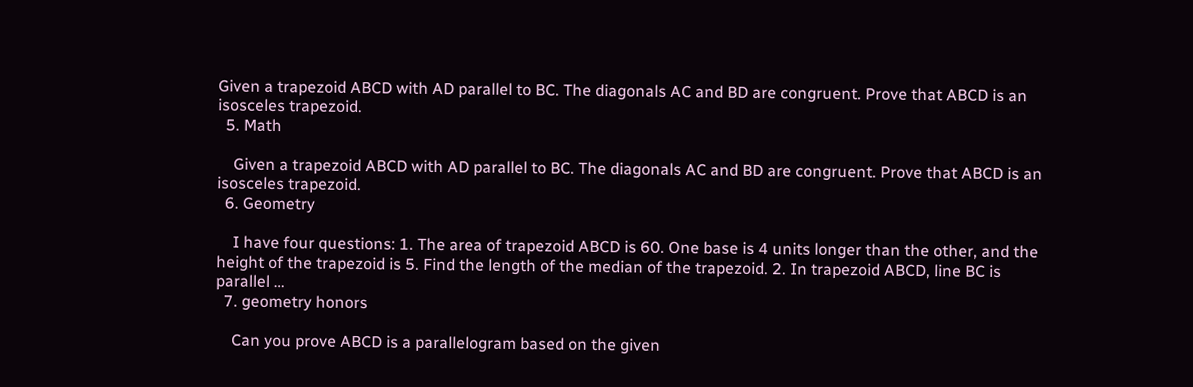Given a trapezoid ABCD with AD parallel to BC. The diagonals AC and BD are congruent. Prove that ABCD is an isosceles trapezoid.
  5. Math

    Given a trapezoid ABCD with AD parallel to BC. The diagonals AC and BD are congruent. Prove that ABCD is an isosceles trapezoid.
  6. Geometry

    I have four questions: 1. The area of trapezoid ABCD is 60. One base is 4 units longer than the other, and the height of the trapezoid is 5. Find the length of the median of the trapezoid. 2. In trapezoid ABCD, line BC is parallel …
  7. geometry honors

    Can you prove ABCD is a parallelogram based on the given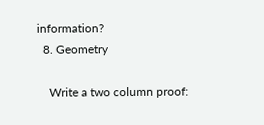information?
  8. Geometry

    Write a two column proof: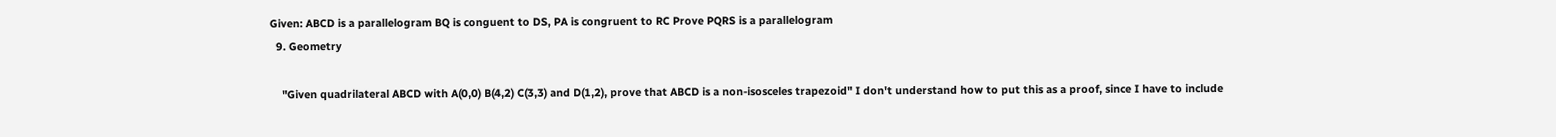Given: ABCD is a parallelogram BQ is conguent to DS, PA is congruent to RC Prove PQRS is a parallelogram
  9. Geometry

    "Given quadrilateral ABCD with A(0,0) B(4,2) C(3,3) and D(1,2), prove that ABCD is a non-isosceles trapezoid" I don't understand how to put this as a proof, since I have to include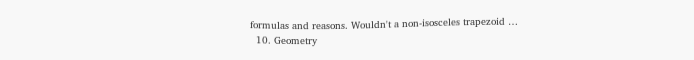formulas and reasons. Wouldn't a non-isosceles trapezoid …
  10. Geometry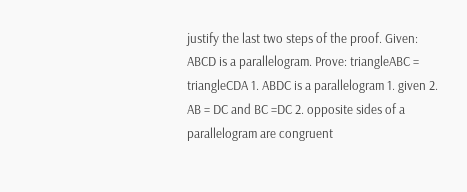justify the last two steps of the proof. Given: ABCD is a parallelogram. Prove: triangleABC = triangleCDA 1. ABDC is a parallelogram 1. given 2. AB = DC and BC =DC 2. opposite sides of a parallelogram are congruent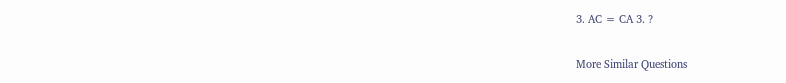3. AC = CA 3. ?

More Similar Questions